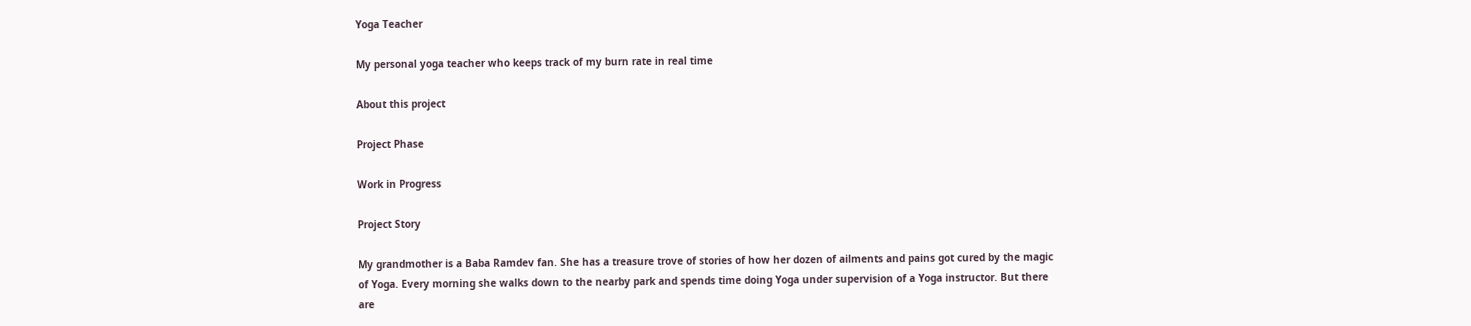Yoga Teacher

My personal yoga teacher who keeps track of my burn rate in real time

About this project

Project Phase

Work in Progress

Project Story

My grandmother is a Baba Ramdev fan. She has a treasure trove of stories of how her dozen of ailments and pains got cured by the magic of Yoga. Every morning she walks down to the nearby park and spends time doing Yoga under supervision of a Yoga instructor. But there are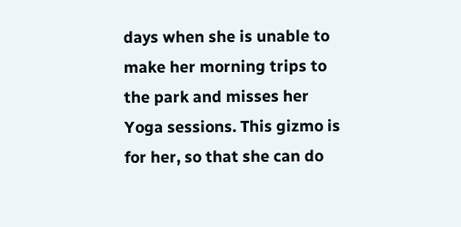days when she is unable to make her morning trips to the park and misses her Yoga sessions. This gizmo is for her, so that she can do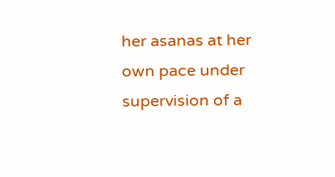her asanas at her own pace under supervision of a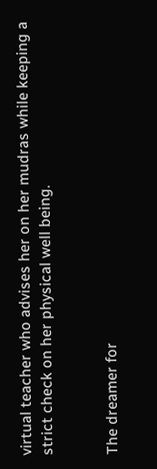virtual teacher who advises her on her mudras while keeping a strict check on her physical well being.


The dreamer for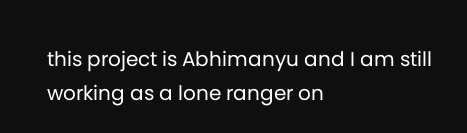this project is Abhimanyu and I am still working as a lone ranger on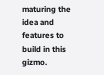maturing the idea and features to build in this gizmo.